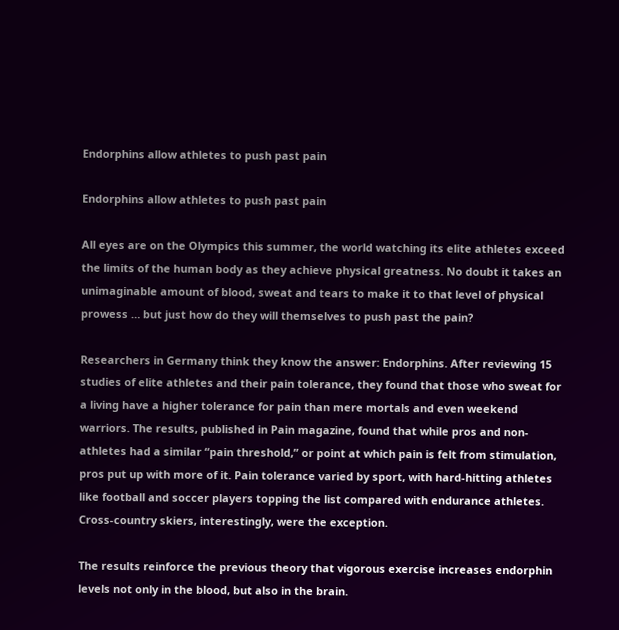Endorphins allow athletes to push past pain

Endorphins allow athletes to push past pain

All eyes are on the Olympics this summer, the world watching its elite athletes exceed the limits of the human body as they achieve physical greatness. No doubt it takes an unimaginable amount of blood, sweat and tears to make it to that level of physical prowess … but just how do they will themselves to push past the pain?

Researchers in Germany think they know the answer: Endorphins. After reviewing 15 studies of elite athletes and their pain tolerance, they found that those who sweat for a living have a higher tolerance for pain than mere mortals and even weekend warriors. The results, published in Pain magazine, found that while pros and non-athletes had a similar “pain threshold,” or point at which pain is felt from stimulation, pros put up with more of it. Pain tolerance varied by sport, with hard-hitting athletes like football and soccer players topping the list compared with endurance athletes. Cross-country skiers, interestingly, were the exception.

The results reinforce the previous theory that vigorous exercise increases endorphin levels not only in the blood, but also in the brain.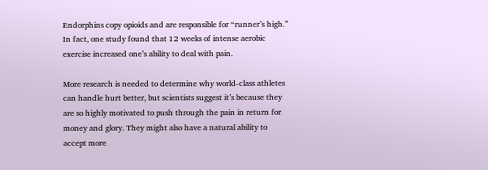Endorphins copy opioids and are responsible for “runner’s high.” In fact, one study found that 12 weeks of intense aerobic exercise increased one’s ability to deal with pain.

More research is needed to determine why world-class athletes can handle hurt better, but scientists suggest it’s because they are so highly motivated to push through the pain in return for money and glory. They might also have a natural ability to accept more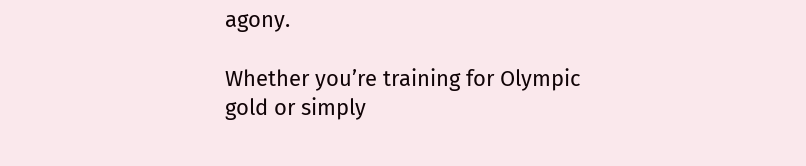agony.

Whether you’re training for Olympic gold or simply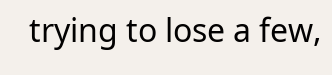trying to lose a few,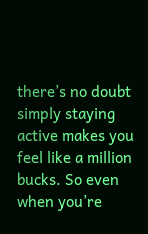there’s no doubt simply staying active makes you feel like a million bucks. So even when you’re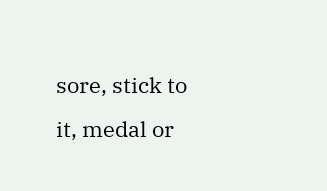sore, stick to it, medal or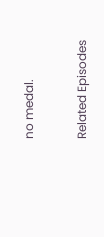no medal.

Related Episodes